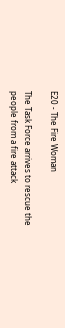E20 - The Fire Woman

The Task Force arrives to rescue the people from a fire attack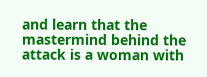and learn that the mastermind behind the attack is a woman with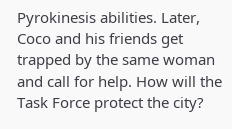Pyrokinesis abilities. Later, Coco and his friends get trapped by the same woman and call for help. How will the Task Force protect the city?